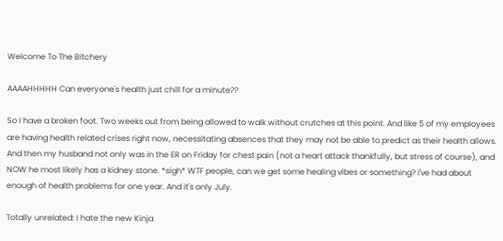Welcome To The Bitchery

AAAAHHHHH Can everyone's health just chill for a minute??

So I have a broken foot. Two weeks out from being allowed to walk without crutches at this point. And like 5 of my employees are having health related crises right now, necessitating absences that they may not be able to predict as their health allows. And then my husband not only was in the ER on Friday for chest pain (not a heart attack thankfully, but stress of course), and NOW he most likely has a kidney stone. *sigh* WTF people, can we get some healing vibes or something? I've had about enough of health problems for one year. And it's only July.

Totally unrelated: I hate the new Kinja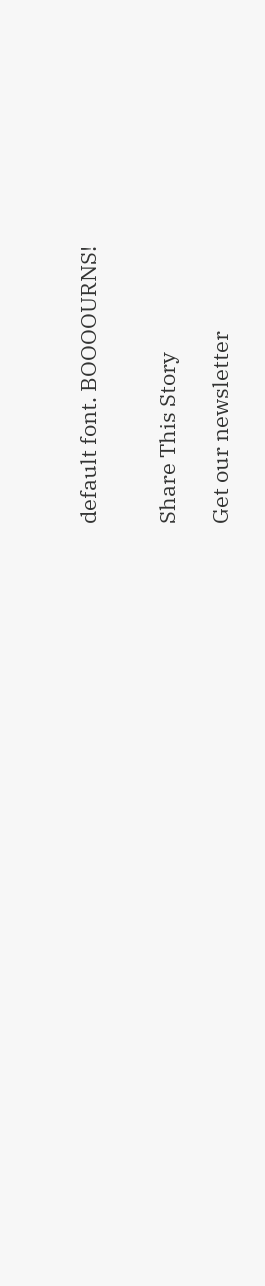default font. BOOOOURNS!


Share This Story

Get our newsletter